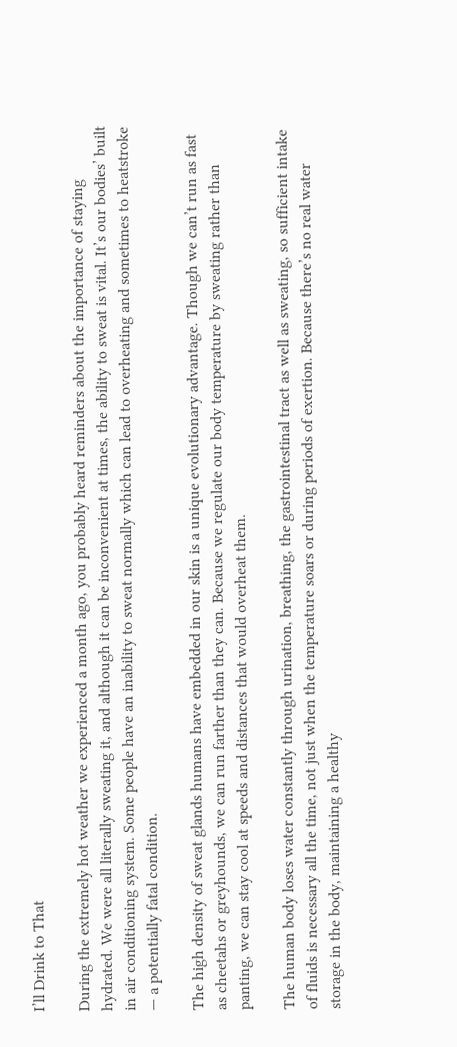I’ll Drink to That

During the extremely hot weather we experienced a month ago, you probably heard reminders about the importance of staying hydrated. We were all literally sweating it, and although it can be inconvenient at times, the ability to sweat is vital. It’s our bodies’ built in air conditioning system. Some people have an inability to sweat normally which can lead to overheating and sometimes to heatstroke — a potentially fatal condition.

The high density of sweat glands humans have embedded in our skin is a unique evolutionary advantage. Though we can’t run as fast as cheetahs or greyhounds, we can run farther than they can. Because we regulate our body temperature by sweating rather than panting, we can stay cool at speeds and distances that would overheat them.

The human body loses water constantly through urination, breathing, the gastrointestinal tract as well as sweating, so sufficient intake of fluids is necessary all the time, not just when the temperature soars or during periods of exertion. Because there’s no real water storage in the body, maintaining a healthy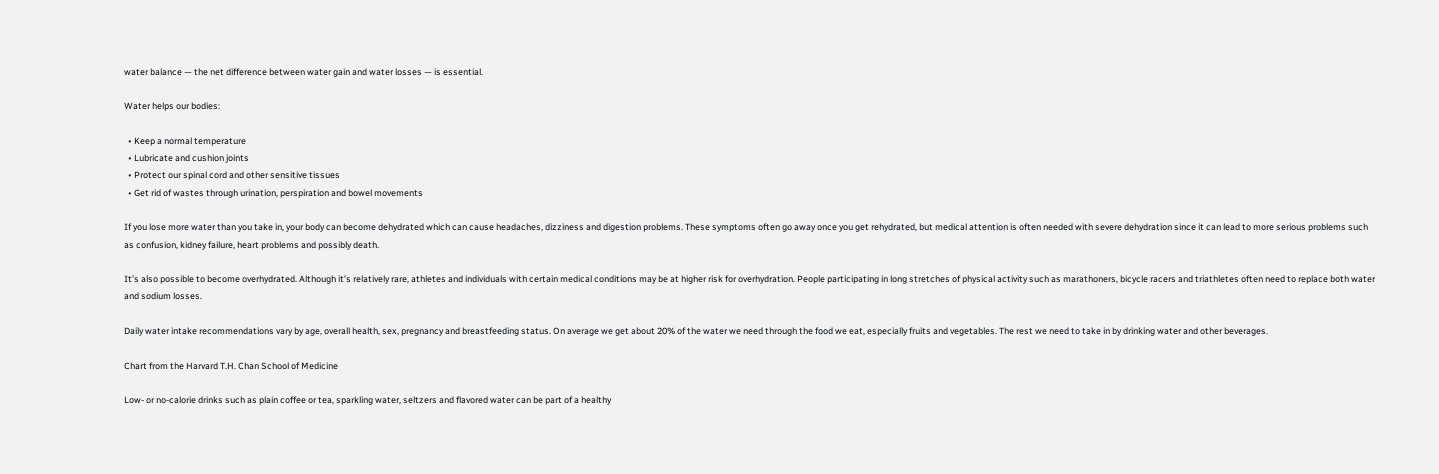water balance — the net difference between water gain and water losses — is essential.

Water helps our bodies:

  • Keep a normal temperature
  • Lubricate and cushion joints
  • Protect our spinal cord and other sensitive tissues
  • Get rid of wastes through urination, perspiration and bowel movements

If you lose more water than you take in, your body can become dehydrated which can cause headaches, dizziness and digestion problems. These symptoms often go away once you get rehydrated, but medical attention is often needed with severe dehydration since it can lead to more serious problems such as confusion, kidney failure, heart problems and possibly death.

It’s also possible to become overhydrated. Although it’s relatively rare, athletes and individuals with certain medical conditions may be at higher risk for overhydration. People participating in long stretches of physical activity such as marathoners, bicycle racers and triathletes often need to replace both water and sodium losses.

Daily water intake recommendations vary by age, overall health, sex, pregnancy and breastfeeding status. On average we get about 20% of the water we need through the food we eat, especially fruits and vegetables. The rest we need to take in by drinking water and other beverages.

Chart from the Harvard T.H. Chan School of Medicine

Low- or no-calorie drinks such as plain coffee or tea, sparkling water, seltzers and flavored water can be part of a healthy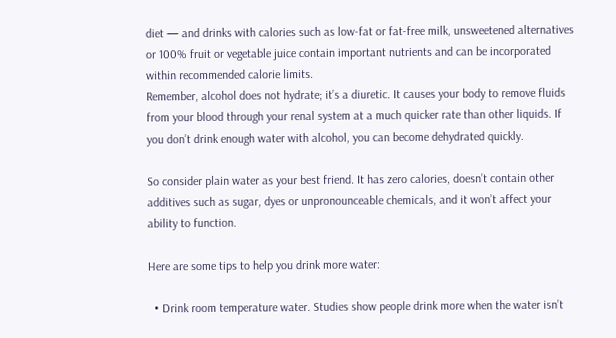diet — and drinks with calories such as low-fat or fat-free milk, unsweetened alternatives or 100% fruit or vegetable juice contain important nutrients and can be incorporated within recommended calorie limits.
Remember, alcohol does not hydrate; it’s a diuretic. It causes your body to remove fluids from your blood through your renal system at a much quicker rate than other liquids. If you don’t drink enough water with alcohol, you can become dehydrated quickly.

So consider plain water as your best friend. It has zero calories, doesn’t contain other additives such as sugar, dyes or unpronounceable chemicals, and it won’t affect your ability to function.

Here are some tips to help you drink more water:

  • Drink room temperature water. Studies show people drink more when the water isn’t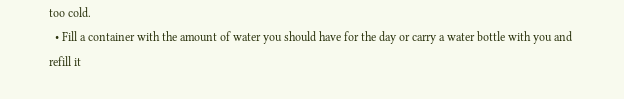too cold.
  • Fill a container with the amount of water you should have for the day or carry a water bottle with you and refill it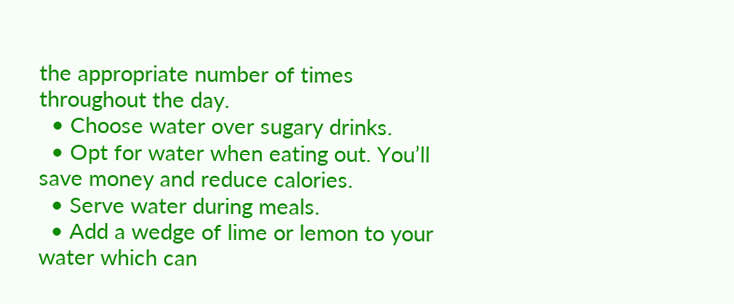the appropriate number of times throughout the day.
  • Choose water over sugary drinks.
  • Opt for water when eating out. You’ll save money and reduce calories.
  • Serve water during meals.
  • Add a wedge of lime or lemon to your water which can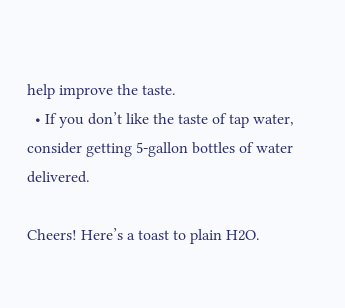help improve the taste.
  • If you don’t like the taste of tap water, consider getting 5-gallon bottles of water delivered.

Cheers! Here’s a toast to plain H2O.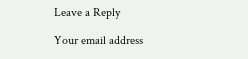Leave a Reply

Your email address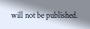will not be published.